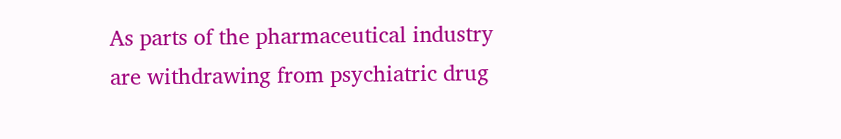As parts of the pharmaceutical industry are withdrawing from psychiatric drug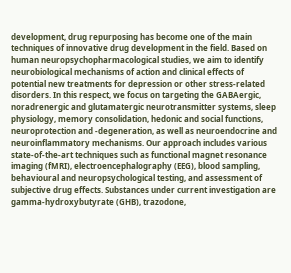development, drug repurposing has become one of the main techniques of innovative drug development in the field. Based on human neuropsychopharmacological studies, we aim to identify neurobiological mechanisms of action and clinical effects of potential new treatments for depression or other stress-related disorders. In this respect, we focus on targeting the GABAergic, noradrenergic and glutamatergic neurotransmitter systems, sleep physiology, memory consolidation, hedonic and social functions, neuroprotection and -degeneration, as well as neuroendocrine and neuroinflammatory mechanisms. Our approach includes various state-of-the-art techniques such as functional magnet resonance imaging (fMRI), electroencephalography (EEG), blood sampling, behavioural and neuropsychological testing, and assessment of subjective drug effects. Substances under current investigation are gamma-hydroxybutyrate (GHB), trazodone,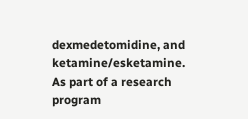dexmedetomidine, and ketamine/esketamine. As part of a research program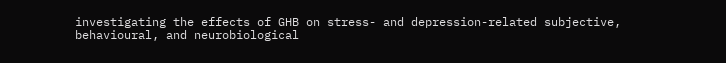investigating the effects of GHB on stress- and depression-related subjective, behavioural, and neurobiological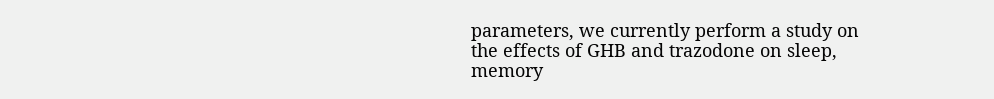parameters, we currently perform a study on the effects of GHB and trazodone on sleep, memory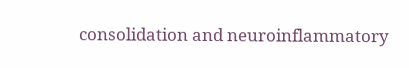consolidation and neuroinflammatory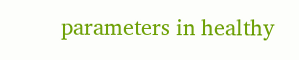parameters in healthy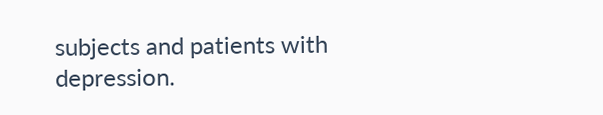subjects and patients with depression.